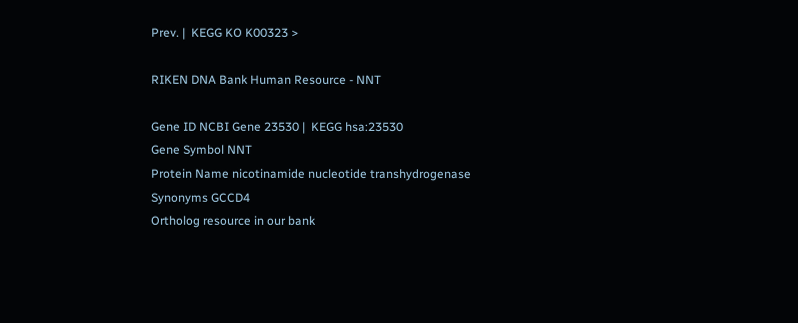Prev. |  KEGG KO K00323 >

RIKEN DNA Bank Human Resource - NNT

Gene ID NCBI Gene 23530 |  KEGG hsa:23530
Gene Symbol NNT
Protein Name nicotinamide nucleotide transhydrogenase
Synonyms GCCD4
Ortholog resource in our bank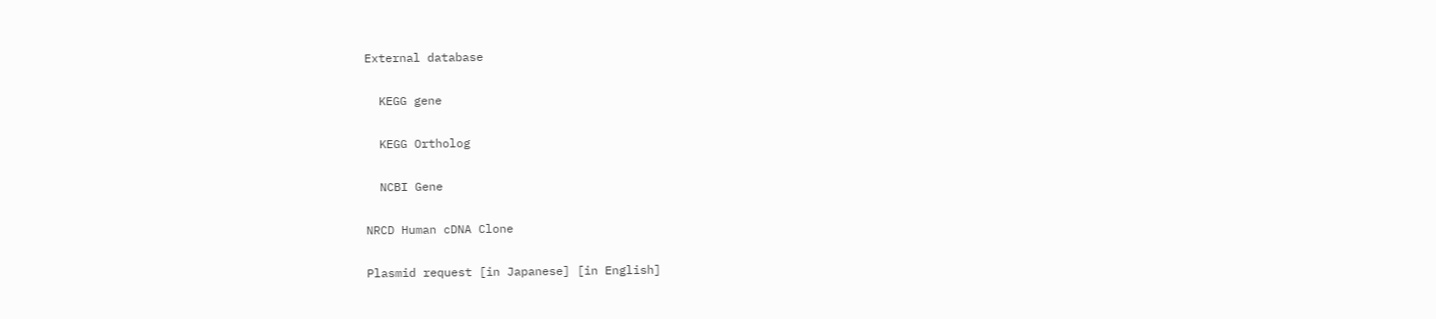External database

  KEGG gene

  KEGG Ortholog

  NCBI Gene

NRCD Human cDNA Clone

Plasmid request [in Japanese] [in English]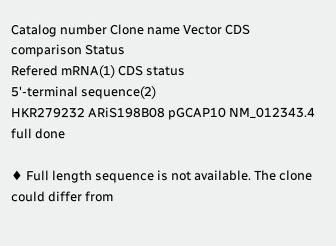Catalog number Clone name Vector CDS comparison Status
Refered mRNA(1) CDS status
5'-terminal sequence(2)
HKR279232 ARiS198B08 pGCAP10 NM_012343.4 full done

♦ Full length sequence is not available. The clone could differ from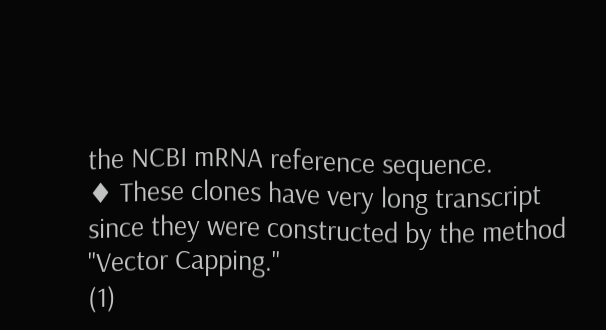the NCBI mRNA reference sequence.
♦ These clones have very long transcript since they were constructed by the method "Vector Capping."
(1)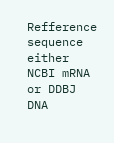Refference sequence either NCBI mRNA or DDBJ DNA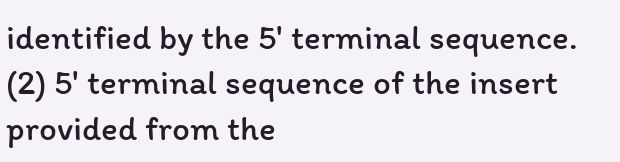identified by the 5' terminal sequence.
(2) 5' terminal sequence of the insert provided from the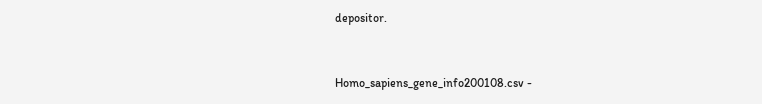depositor.



Homo_sapiens_gene_info200108.csv -